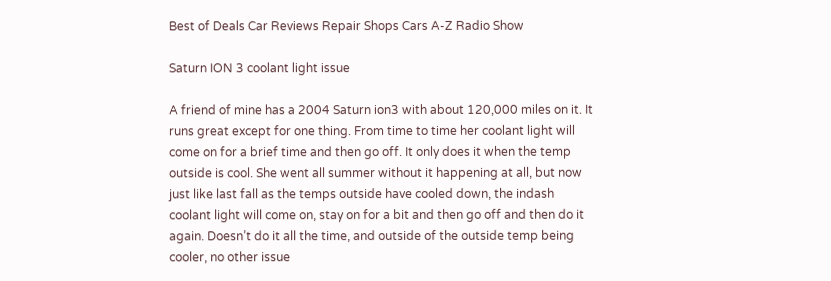Best of Deals Car Reviews Repair Shops Cars A-Z Radio Show

Saturn ION 3 coolant light issue

A friend of mine has a 2004 Saturn ion3 with about 120,000 miles on it. It runs great except for one thing. From time to time her coolant light will come on for a brief time and then go off. It only does it when the temp outside is cool. She went all summer without it happening at all, but now just like last fall as the temps outside have cooled down, the indash coolant light will come on, stay on for a bit and then go off and then do it again. Doesn’t do it all the time, and outside of the outside temp being cooler, no other issue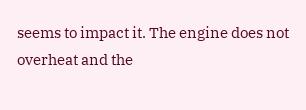seems to impact it. The engine does not overheat and the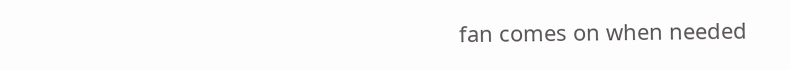fan comes on when needed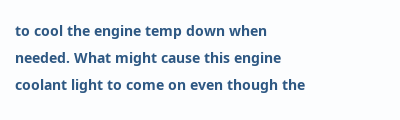to cool the engine temp down when needed. What might cause this engine coolant light to come on even though the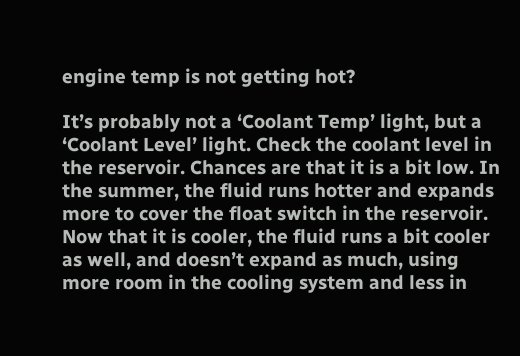engine temp is not getting hot?

It’s probably not a ‘Coolant Temp’ light, but a ‘Coolant Level’ light. Check the coolant level in the reservoir. Chances are that it is a bit low. In the summer, the fluid runs hotter and expands more to cover the float switch in the reservoir. Now that it is cooler, the fluid runs a bit cooler as well, and doesn’t expand as much, using more room in the cooling system and less in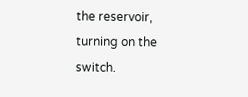the reservoir, turning on the switch.